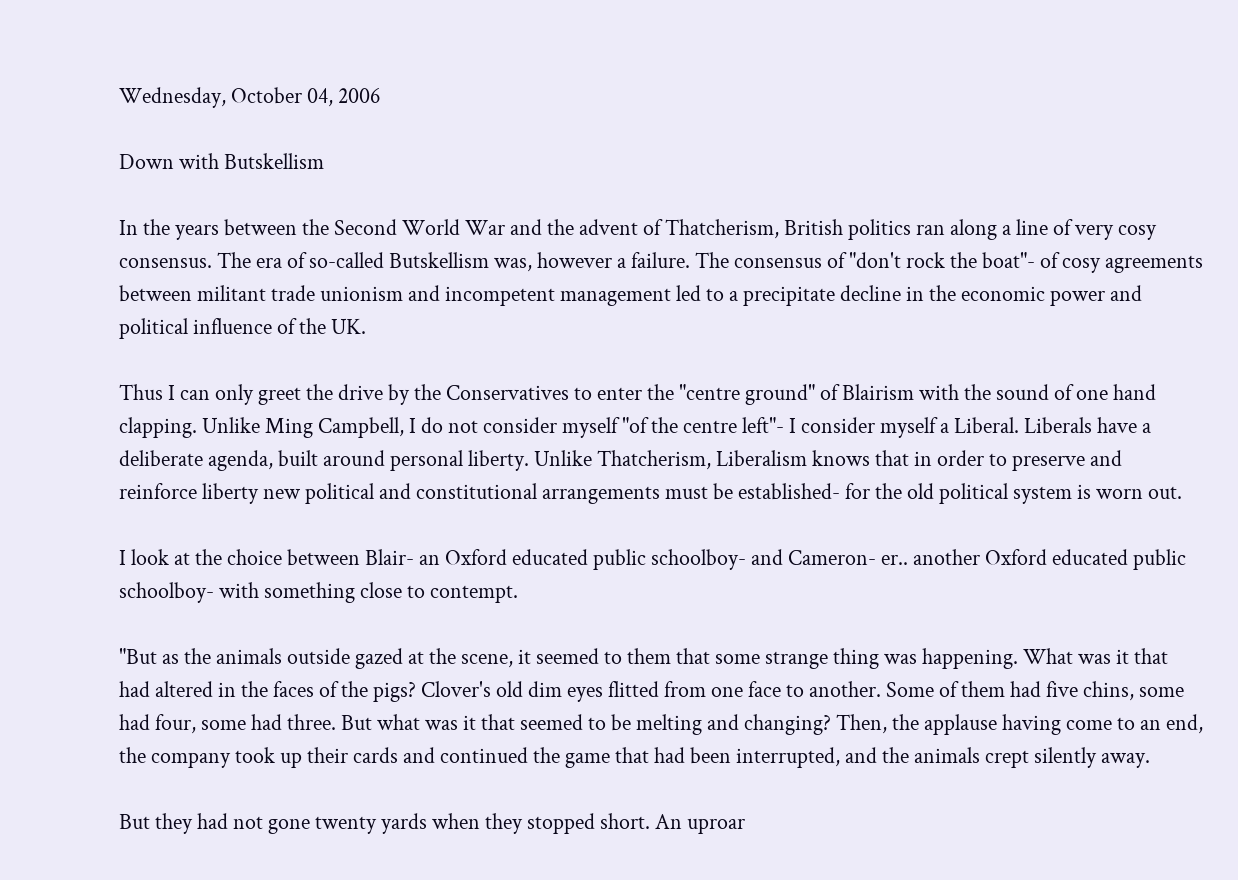Wednesday, October 04, 2006

Down with Butskellism

In the years between the Second World War and the advent of Thatcherism, British politics ran along a line of very cosy consensus. The era of so-called Butskellism was, however a failure. The consensus of "don't rock the boat"- of cosy agreements between militant trade unionism and incompetent management led to a precipitate decline in the economic power and political influence of the UK.

Thus I can only greet the drive by the Conservatives to enter the "centre ground" of Blairism with the sound of one hand clapping. Unlike Ming Campbell, I do not consider myself "of the centre left"- I consider myself a Liberal. Liberals have a deliberate agenda, built around personal liberty. Unlike Thatcherism, Liberalism knows that in order to preserve and reinforce liberty new political and constitutional arrangements must be established- for the old political system is worn out.

I look at the choice between Blair- an Oxford educated public schoolboy- and Cameron- er.. another Oxford educated public schoolboy- with something close to contempt.

"But as the animals outside gazed at the scene, it seemed to them that some strange thing was happening. What was it that had altered in the faces of the pigs? Clover's old dim eyes flitted from one face to another. Some of them had five chins, some had four, some had three. But what was it that seemed to be melting and changing? Then, the applause having come to an end, the company took up their cards and continued the game that had been interrupted, and the animals crept silently away.

But they had not gone twenty yards when they stopped short. An uproar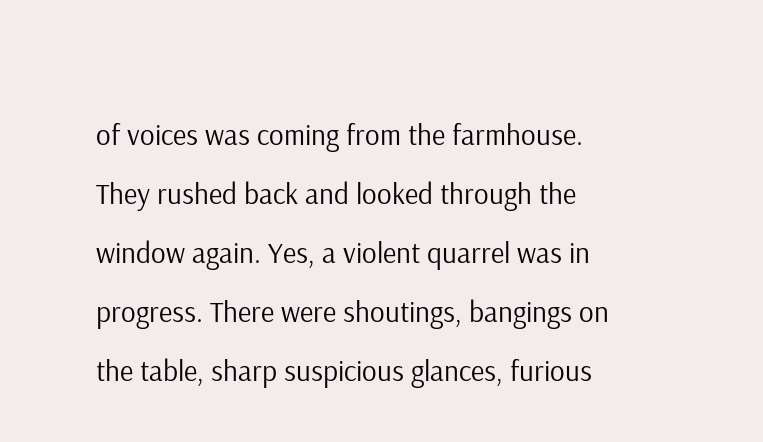of voices was coming from the farmhouse. They rushed back and looked through the window again. Yes, a violent quarrel was in progress. There were shoutings, bangings on the table, sharp suspicious glances, furious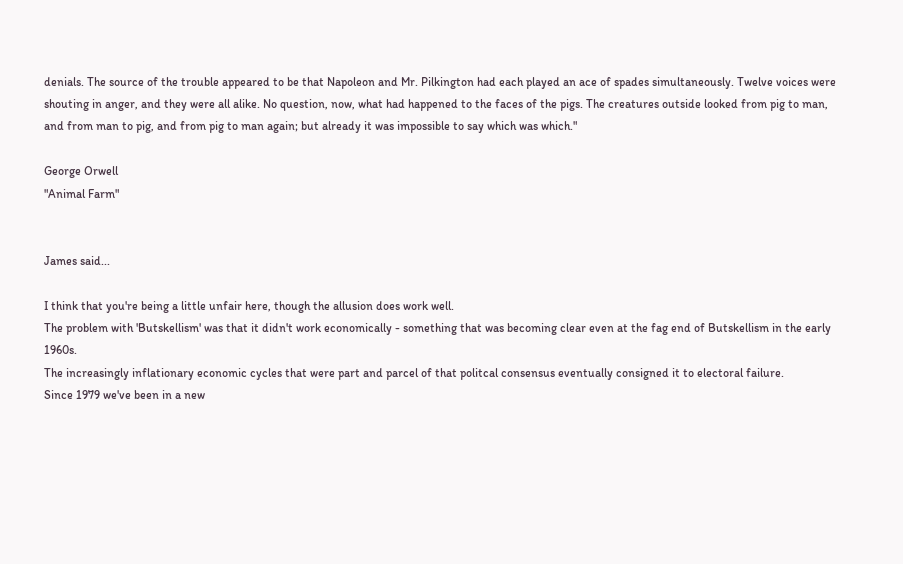denials. The source of the trouble appeared to be that Napoleon and Mr. Pilkington had each played an ace of spades simultaneously. Twelve voices were shouting in anger, and they were all alike. No question, now, what had happened to the faces of the pigs. The creatures outside looked from pig to man, and from man to pig, and from pig to man again; but already it was impossible to say which was which."

George Orwell
"Animal Farm"


James said...

I think that you're being a little unfair here, though the allusion does work well.
The problem with 'Butskellism' was that it didn't work economically - something that was becoming clear even at the fag end of Butskellism in the early 1960s.
The increasingly inflationary economic cycles that were part and parcel of that politcal consensus eventually consigned it to electoral failure.
Since 1979 we've been in a new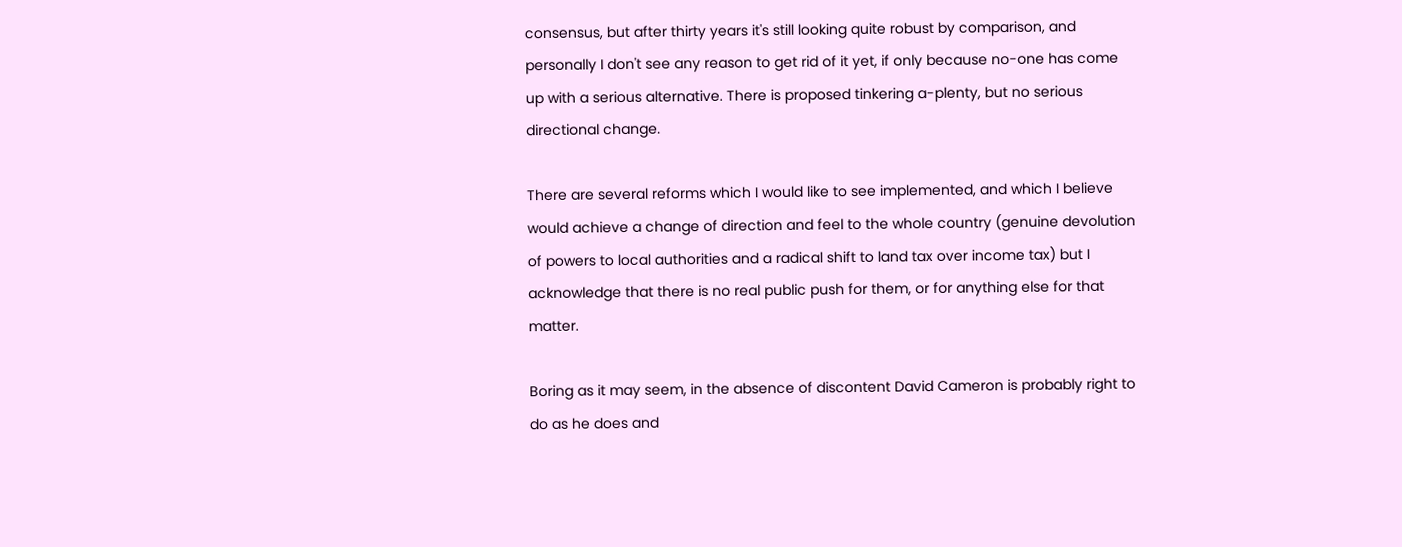consensus, but after thirty years it's still looking quite robust by comparison, and personally I don't see any reason to get rid of it yet, if only because no-one has come up with a serious alternative. There is proposed tinkering a-plenty, but no serious directional change.

There are several reforms which I would like to see implemented, and which I believe would achieve a change of direction and feel to the whole country (genuine devolution of powers to local authorities and a radical shift to land tax over income tax) but I acknowledge that there is no real public push for them, or for anything else for that matter.

Boring as it may seem, in the absence of discontent David Cameron is probably right to do as he does and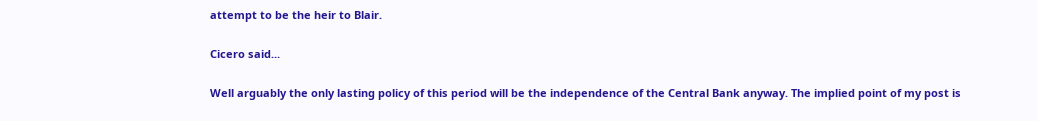attempt to be the heir to Blair.

Cicero said...

Well arguably the only lasting policy of this period will be the independence of the Central Bank anyway. The implied point of my post is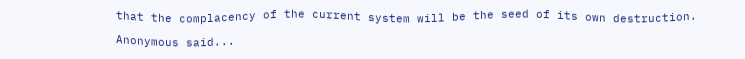that the complacency of the current system will be the seed of its own destruction.

Anonymous said...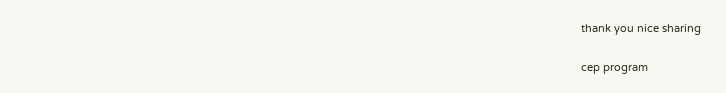thank you nice sharing

cep program